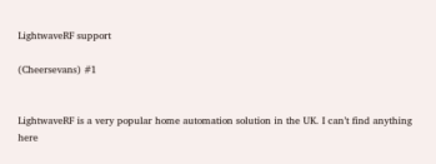LightwaveRF support

(Cheersevans) #1


LightwaveRF is a very popular home automation solution in the UK. I can’t find anything here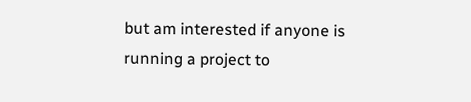but am interested if anyone is running a project to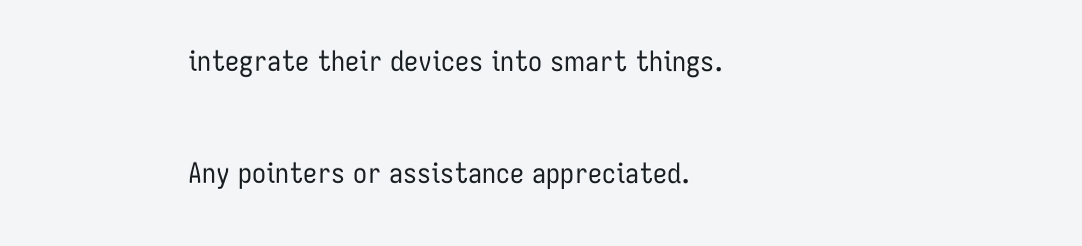integrate their devices into smart things.

Any pointers or assistance appreciated.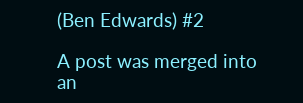(Ben Edwards) #2

A post was merged into an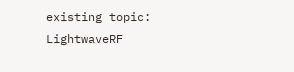existing topic: LightwaveRF